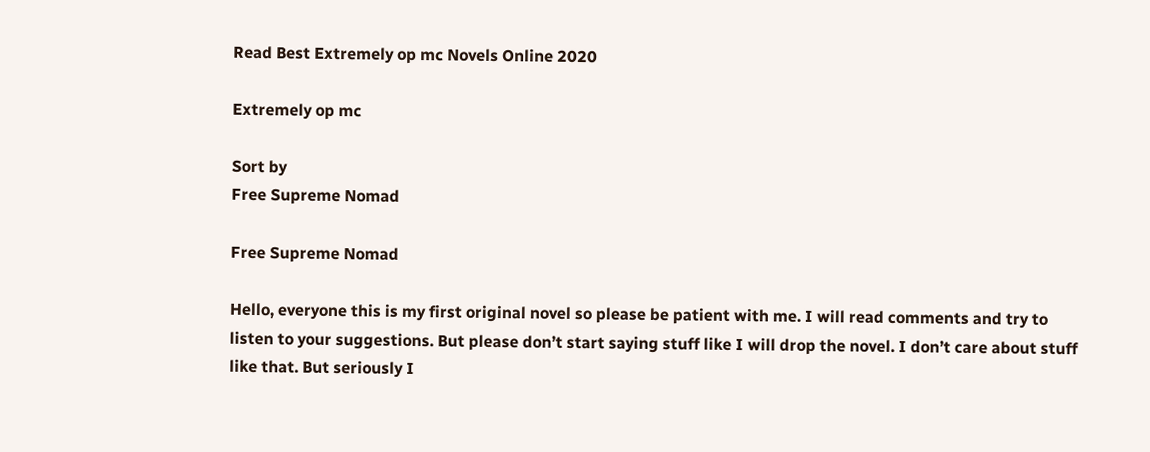Read Best Extremely op mc Novels Online 2020

Extremely op mc

Sort by
Free Supreme Nomad

Free Supreme Nomad

Hello, everyone this is my first original novel so please be patient with me. I will read comments and try to listen to your suggestions. But please don’t start saying stuff like I will drop the novel. I don’t care about stuff like that. But seriously I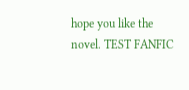hope you like the novel. TEST FANFIC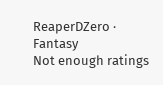ReaperDZero · Fantasy
Not enough ratings